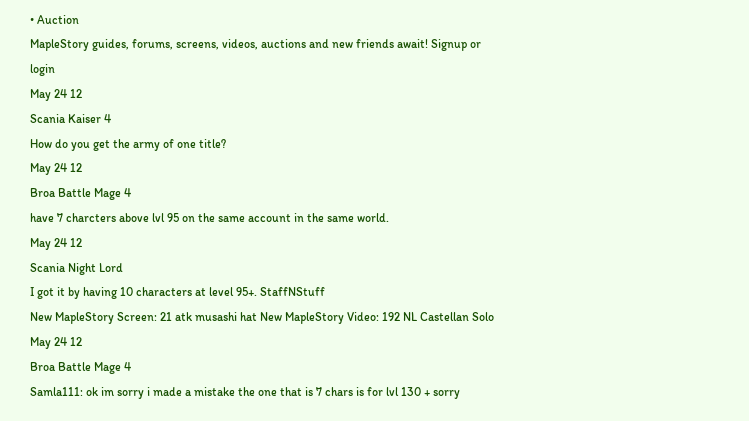• Auction
MapleStory guides, forums, screens, videos, auctions and new friends await! Signup or login
May 24 12
Scania Kaiser 4
How do you get the army of one title?
May 24 12
Broa Battle Mage 4
have 7 charcters above lvl 95 on the same account in the same world.
May 24 12
Scania Night Lord
I got it by having 10 characters at level 95+. StaffNStuff
New MapleStory Screen: 21 atk musashi hat New MapleStory Video: 192 NL Castellan Solo
May 24 12
Broa Battle Mage 4
Samla111: ok im sorry i made a mistake the one that is 7 chars is for lvl 130 + sorry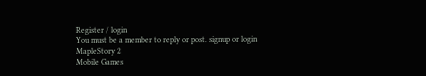Register / login
You must be a member to reply or post. signup or login
MapleStory 2
Mobile Games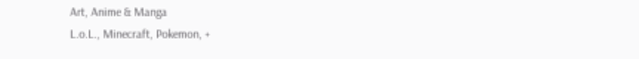Art, Anime & Manga
L.o.L., Minecraft, Pokemon, +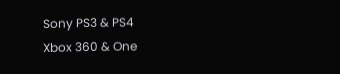Sony PS3 & PS4
Xbox 360 & One